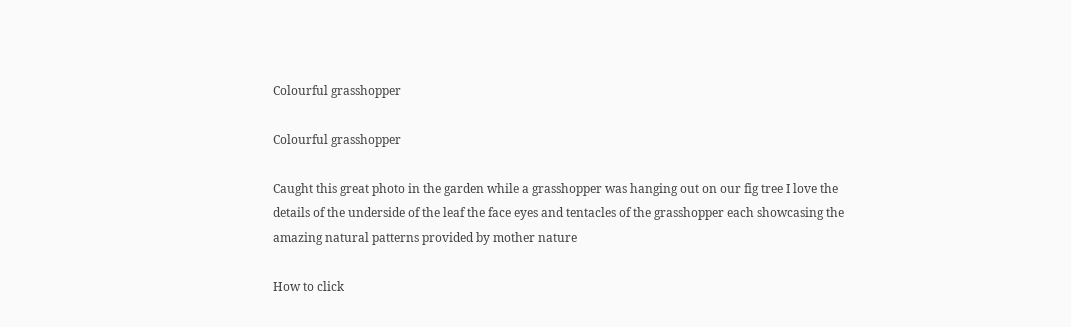Colourful grasshopper

Colourful grasshopper

Caught this great photo in the garden while a grasshopper was hanging out on our fig tree I love the details of the underside of the leaf the face eyes and tentacles of the grasshopper each showcasing the amazing natural patterns provided by mother nature

How to click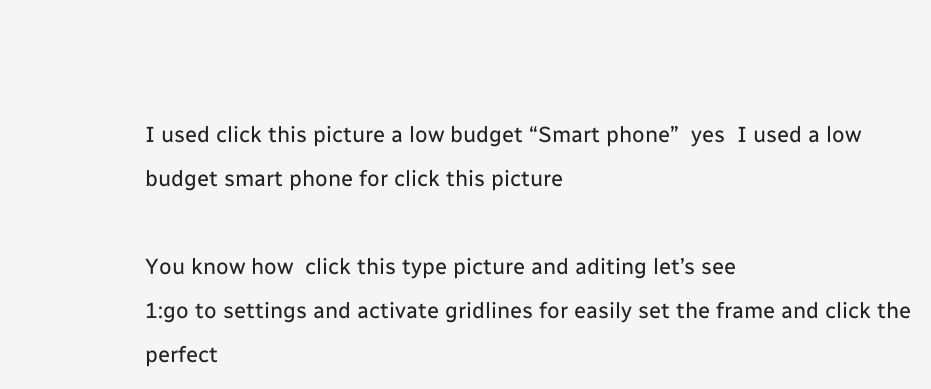I used click this picture a low budget “Smart phone”  yes  I used a low budget smart phone for click this picture

You know how  click this type picture and aditing let’s see
1:go to settings and activate gridlines for easily set the frame and click the perfect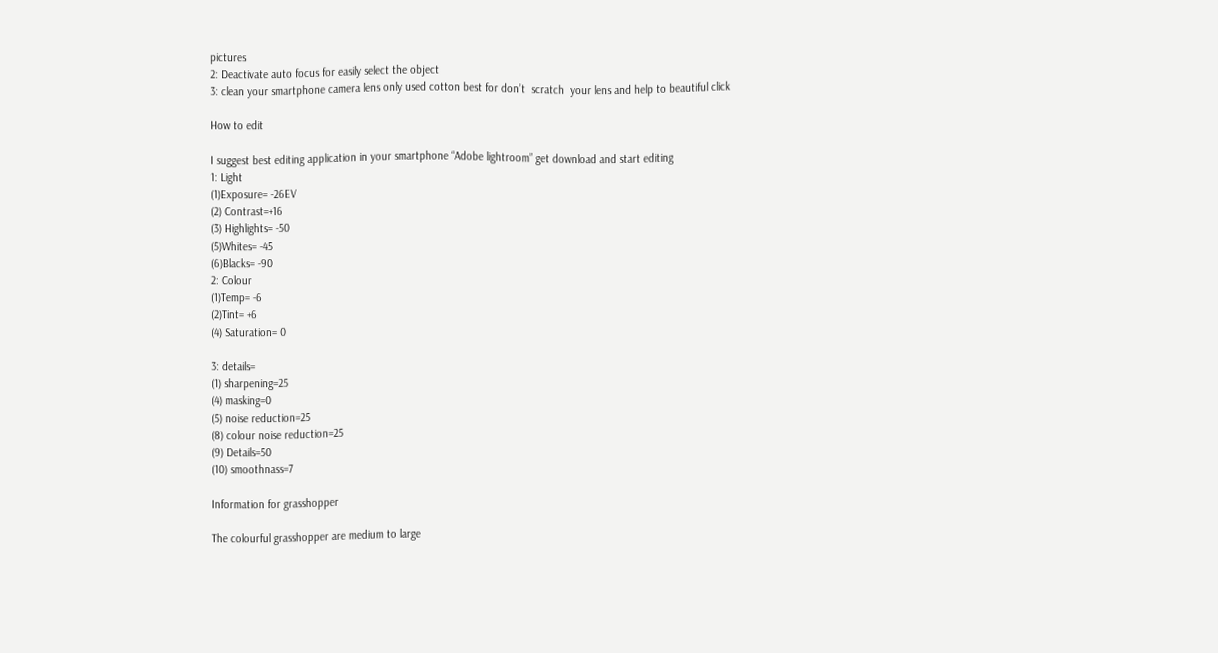pictures
2: Deactivate auto focus for easily select the object
3: clean your smartphone camera lens only used cotton best for don’t  scratch  your lens and help to beautiful click

How to edit

I suggest best editing application in your smartphone “Adobe lightroom” get download and start editing
1: Light
(1)Exposure= -26EV
(2) Contrast=+16
(3) Highlights= -50
(5)Whites= -45
(6)Blacks= -90
2: Colour
(1)Temp= -6
(2)Tint= +6
(4) Saturation= 0

3: details=
(1) sharpening=25
(4) masking=0
(5) noise reduction=25
(8) colour noise reduction=25
(9) Details=50
(10) smoothnass=7

Information for grasshopper

The colourful grasshopper are medium to large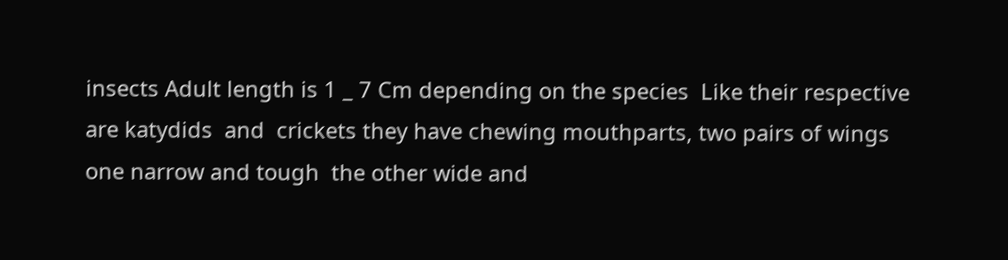insects Adult length is 1 _ 7 Cm depending on the species  Like their respective are katydids  and  crickets they have chewing mouthparts, two pairs of wings  one narrow and tough  the other wide and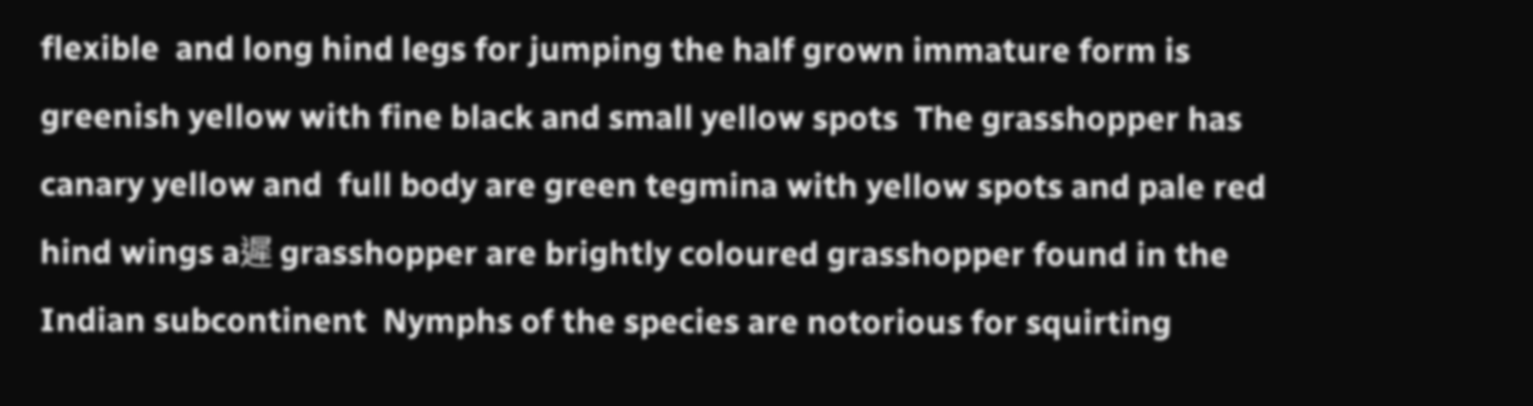flexible  and long hind legs for jumping the half grown immature form is greenish yellow with fine black and small yellow spots  The grasshopper has canary yellow and  full body are green tegmina with yellow spots and pale red hind wings a遲 grasshopper are brightly coloured grasshopper found in the Indian subcontinent  Nymphs of the species are notorious for squirting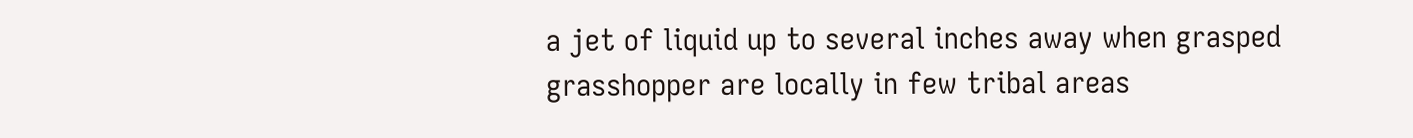a jet of liquid up to several inches away when grasped    grasshopper are locally in few tribal areas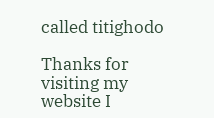called titighodo

Thanks for visiting my website I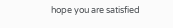hope you are satisfied